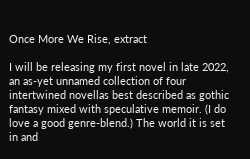Once More We Rise, extract

I will be releasing my first novel in late 2022, an as-yet unnamed collection of four intertwined novellas best described as gothic fantasy mixed with speculative memoir. (I do love a good genre-blend.) The world it is set in and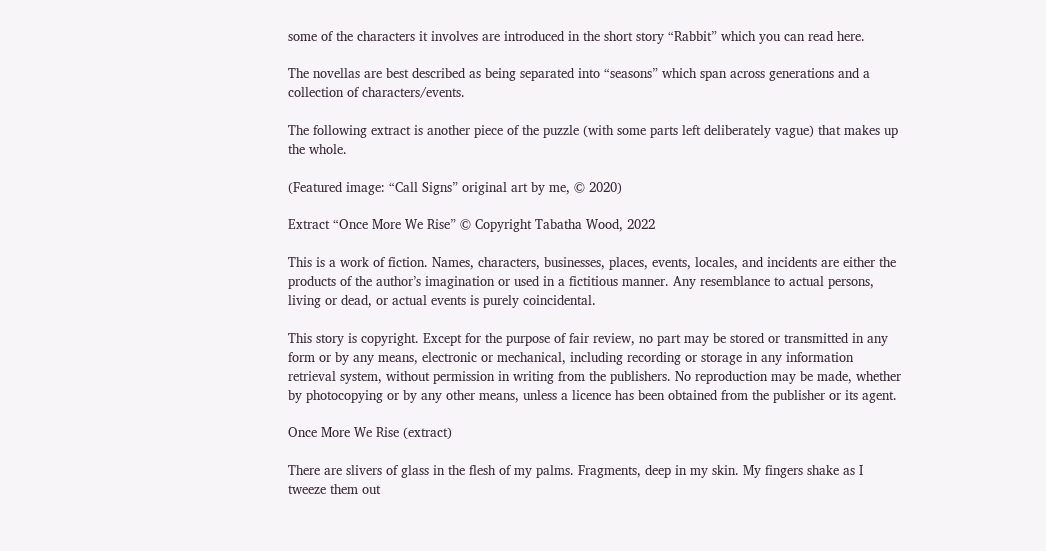some of the characters it involves are introduced in the short story “Rabbit” which you can read here.

The novellas are best described as being separated into “seasons” which span across generations and a collection of characters/events.

The following extract is another piece of the puzzle (with some parts left deliberately vague) that makes up the whole.

(Featured image: “Call Signs” original art by me, © 2020)

Extract “Once More We Rise” © Copyright Tabatha Wood, 2022

This is a work of fiction. Names, characters, businesses, places, events, locales, and incidents are either the products of the author’s imagination or used in a fictitious manner. Any resemblance to actual persons, living or dead, or actual events is purely coincidental.

This story is copyright. Except for the purpose of fair review, no part may be stored or transmitted in any form or by any means, electronic or mechanical, including recording or storage in any information retrieval system, without permission in writing from the publishers. No reproduction may be made, whether by photocopying or by any other means, unless a licence has been obtained from the publisher or its agent.

Once More We Rise (extract)

There are slivers of glass in the flesh of my palms. Fragments, deep in my skin. My fingers shake as I tweeze them out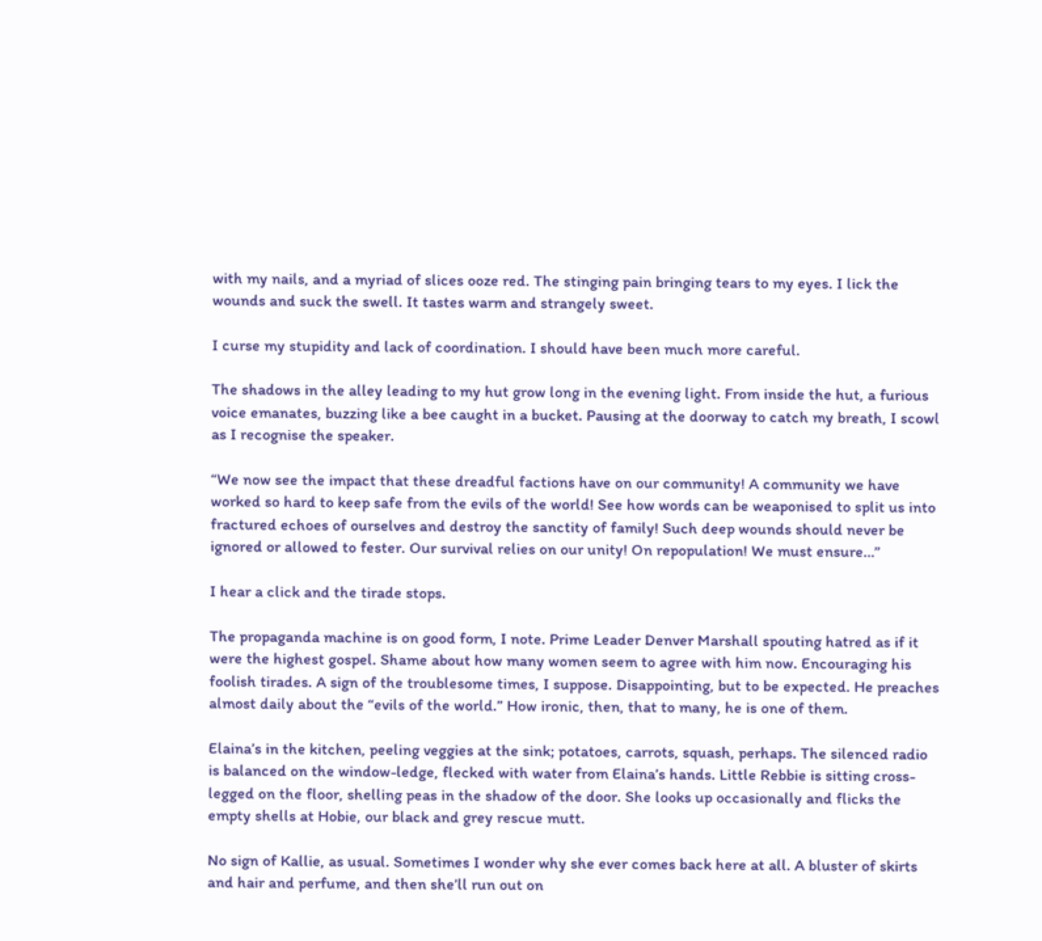with my nails, and a myriad of slices ooze red. The stinging pain bringing tears to my eyes. I lick the wounds and suck the swell. It tastes warm and strangely sweet.

I curse my stupidity and lack of coordination. I should have been much more careful.

The shadows in the alley leading to my hut grow long in the evening light. From inside the hut, a furious voice emanates, buzzing like a bee caught in a bucket. Pausing at the doorway to catch my breath, I scowl as I recognise the speaker.

“We now see the impact that these dreadful factions have on our community! A community we have worked so hard to keep safe from the evils of the world! See how words can be weaponised to split us into fractured echoes of ourselves and destroy the sanctity of family! Such deep wounds should never be ignored or allowed to fester. Our survival relies on our unity! On repopulation! We must ensure…”

I hear a click and the tirade stops.

The propaganda machine is on good form, I note. Prime Leader Denver Marshall spouting hatred as if it were the highest gospel. Shame about how many women seem to agree with him now. Encouraging his foolish tirades. A sign of the troublesome times, I suppose. Disappointing, but to be expected. He preaches almost daily about the “evils of the world.” How ironic, then, that to many, he is one of them.

Elaina’s in the kitchen, peeling veggies at the sink; potatoes, carrots, squash, perhaps. The silenced radio is balanced on the window-ledge, flecked with water from Elaina’s hands. Little Rebbie is sitting cross-legged on the floor, shelling peas in the shadow of the door. She looks up occasionally and flicks the empty shells at Hobie, our black and grey rescue mutt.

No sign of Kallie, as usual. Sometimes I wonder why she ever comes back here at all. A bluster of skirts and hair and perfume, and then she’ll run out on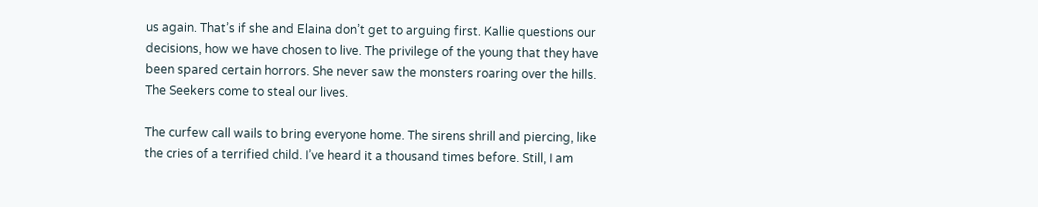us again. That’s if she and Elaina don’t get to arguing first. Kallie questions our decisions, how we have chosen to live. The privilege of the young that they have been spared certain horrors. She never saw the monsters roaring over the hills. The Seekers come to steal our lives.

The curfew call wails to bring everyone home. The sirens shrill and piercing, like the cries of a terrified child. I’ve heard it a thousand times before. Still, I am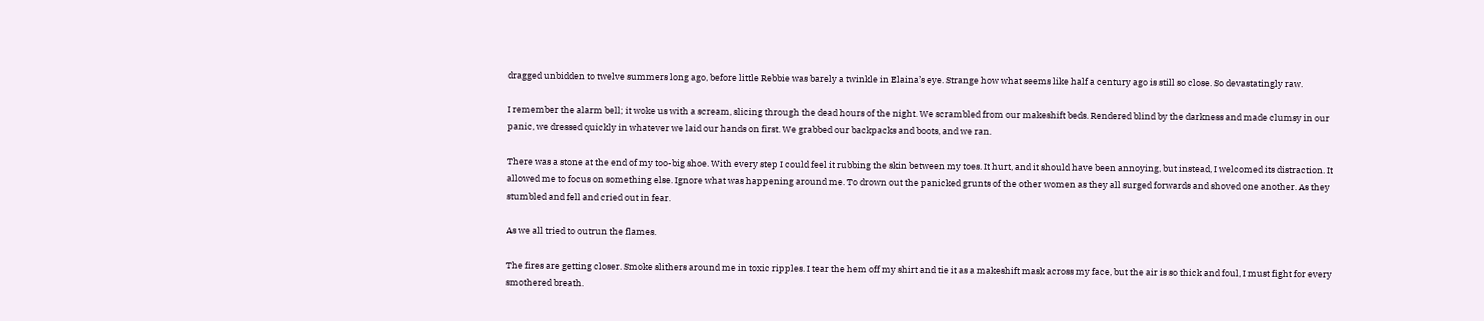dragged unbidden to twelve summers long ago, before little Rebbie was barely a twinkle in Elaina’s eye. Strange how what seems like half a century ago is still so close. So devastatingly raw.

I remember the alarm bell; it woke us with a scream, slicing through the dead hours of the night. We scrambled from our makeshift beds. Rendered blind by the darkness and made clumsy in our panic, we dressed quickly in whatever we laid our hands on first. We grabbed our backpacks and boots, and we ran.

There was a stone at the end of my too-big shoe. With every step I could feel it rubbing the skin between my toes. It hurt, and it should have been annoying, but instead, I welcomed its distraction. It allowed me to focus on something else. Ignore what was happening around me. To drown out the panicked grunts of the other women as they all surged forwards and shoved one another. As they stumbled and fell and cried out in fear.

As we all tried to outrun the flames.

The fires are getting closer. Smoke slithers around me in toxic ripples. I tear the hem off my shirt and tie it as a makeshift mask across my face, but the air is so thick and foul, I must fight for every smothered breath.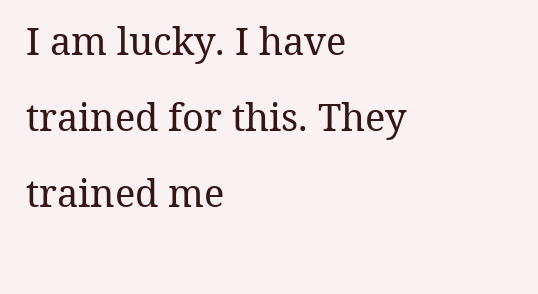I am lucky. I have trained for this. They trained me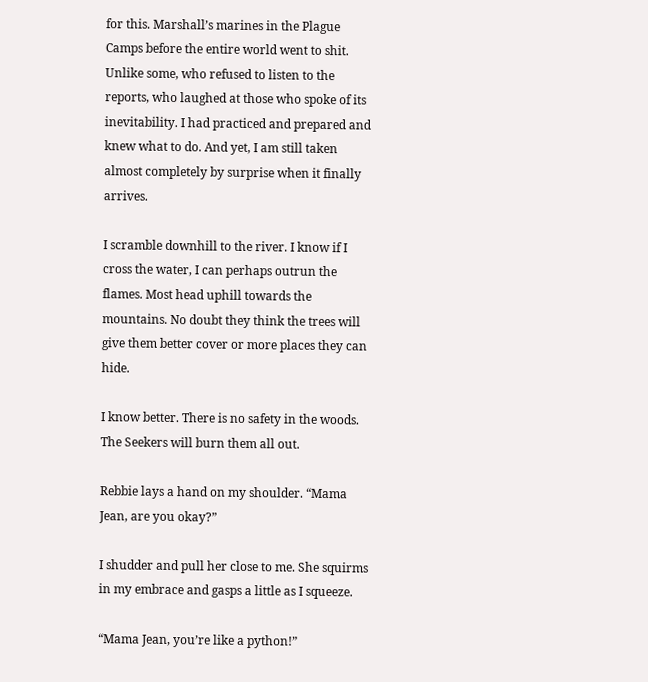for this. Marshall’s marines in the Plague Camps before the entire world went to shit. Unlike some, who refused to listen to the reports, who laughed at those who spoke of its inevitability. I had practiced and prepared and knew what to do. And yet, I am still taken almost completely by surprise when it finally arrives.

I scramble downhill to the river. I know if I cross the water, I can perhaps outrun the flames. Most head uphill towards the mountains. No doubt they think the trees will give them better cover or more places they can hide.

I know better. There is no safety in the woods. The Seekers will burn them all out.

Rebbie lays a hand on my shoulder. “Mama Jean, are you okay?”

I shudder and pull her close to me. She squirms in my embrace and gasps a little as I squeeze.

“Mama Jean, you’re like a python!”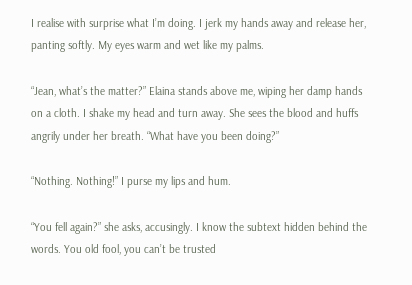I realise with surprise what I’m doing. I jerk my hands away and release her, panting softly. My eyes warm and wet like my palms.

“Jean, what’s the matter?” Elaina stands above me, wiping her damp hands on a cloth. I shake my head and turn away. She sees the blood and huffs angrily under her breath. “What have you been doing?”

“Nothing. Nothing!” I purse my lips and hum.

“You fell again?” she asks, accusingly. I know the subtext hidden behind the words. You old fool, you can’t be trusted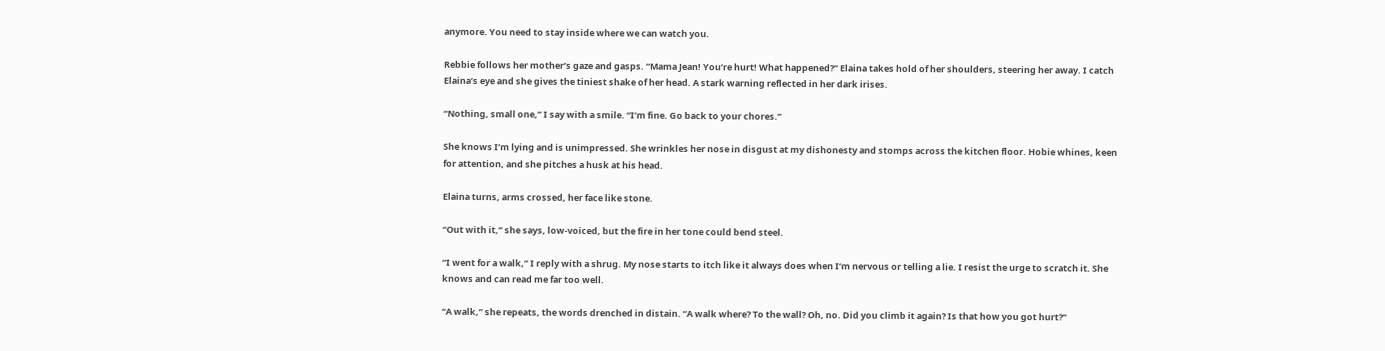anymore. You need to stay inside where we can watch you.

Rebbie follows her mother’s gaze and gasps. “Mama Jean! You’re hurt! What happened?” Elaina takes hold of her shoulders, steering her away. I catch Elaina’s eye and she gives the tiniest shake of her head. A stark warning reflected in her dark irises.

“Nothing, small one,” I say with a smile. “I’m fine. Go back to your chores.”

She knows I’m lying and is unimpressed. She wrinkles her nose in disgust at my dishonesty and stomps across the kitchen floor. Hobie whines, keen for attention, and she pitches a husk at his head.

Elaina turns, arms crossed, her face like stone.

“Out with it,” she says, low-voiced, but the fire in her tone could bend steel.

“I went for a walk,” I reply with a shrug. My nose starts to itch like it always does when I’m nervous or telling a lie. I resist the urge to scratch it. She knows and can read me far too well.

“A walk,” she repeats, the words drenched in distain. “A walk where? To the wall? Oh, no. Did you climb it again? Is that how you got hurt?”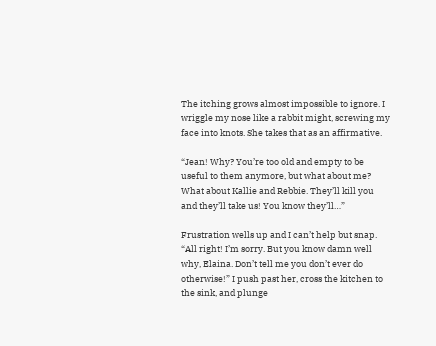The itching grows almost impossible to ignore. I wriggle my nose like a rabbit might, screwing my face into knots. She takes that as an affirmative.

“Jean! Why? You’re too old and empty to be useful to them anymore, but what about me? What about Kallie and Rebbie. They’ll kill you and they’ll take us! You know they’ll…”

Frustration wells up and I can’t help but snap. “All right! I’m sorry. But you know damn well why, Elaina. Don’t tell me you don’t ever do otherwise!” I push past her, cross the kitchen to the sink, and plunge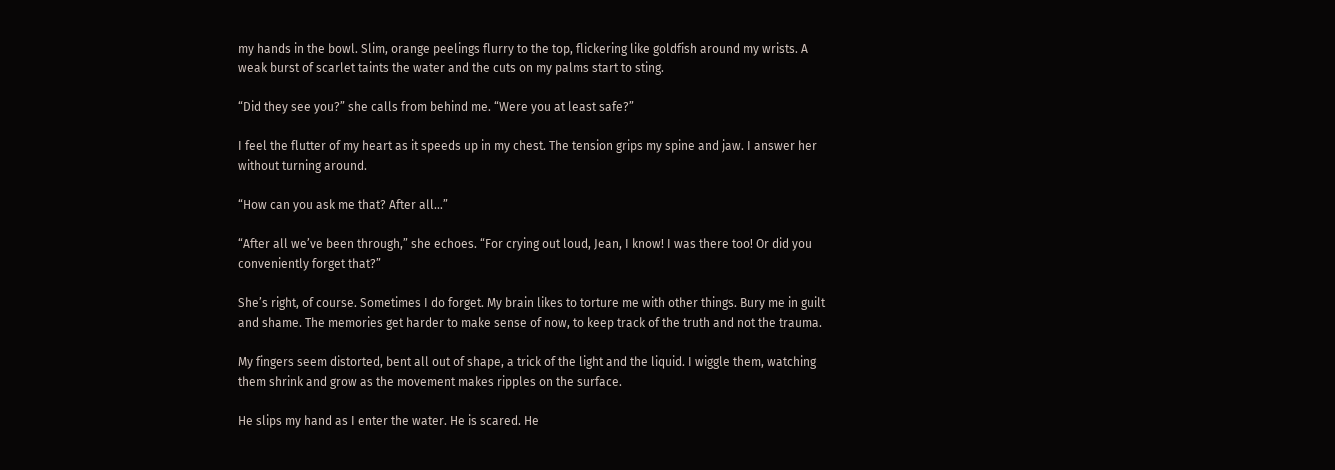my hands in the bowl. Slim, orange peelings flurry to the top, flickering like goldfish around my wrists. A weak burst of scarlet taints the water and the cuts on my palms start to sting.

“Did they see you?” she calls from behind me. “Were you at least safe?”

I feel the flutter of my heart as it speeds up in my chest. The tension grips my spine and jaw. I answer her without turning around.

“How can you ask me that? After all…”

“After all we’ve been through,” she echoes. “For crying out loud, Jean, I know! I was there too! Or did you conveniently forget that?”

She’s right, of course. Sometimes I do forget. My brain likes to torture me with other things. Bury me in guilt and shame. The memories get harder to make sense of now, to keep track of the truth and not the trauma.

My fingers seem distorted, bent all out of shape, a trick of the light and the liquid. I wiggle them, watching them shrink and grow as the movement makes ripples on the surface.

He slips my hand as I enter the water. He is scared. He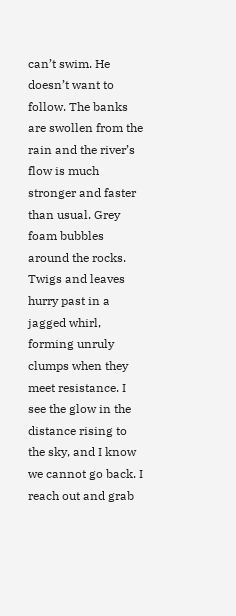can’t swim. He doesn’t want to follow. The banks are swollen from the rain and the river’s flow is much stronger and faster than usual. Grey foam bubbles around the rocks. Twigs and leaves hurry past in a jagged whirl, forming unruly clumps when they meet resistance. I see the glow in the distance rising to the sky, and I know we cannot go back. I reach out and grab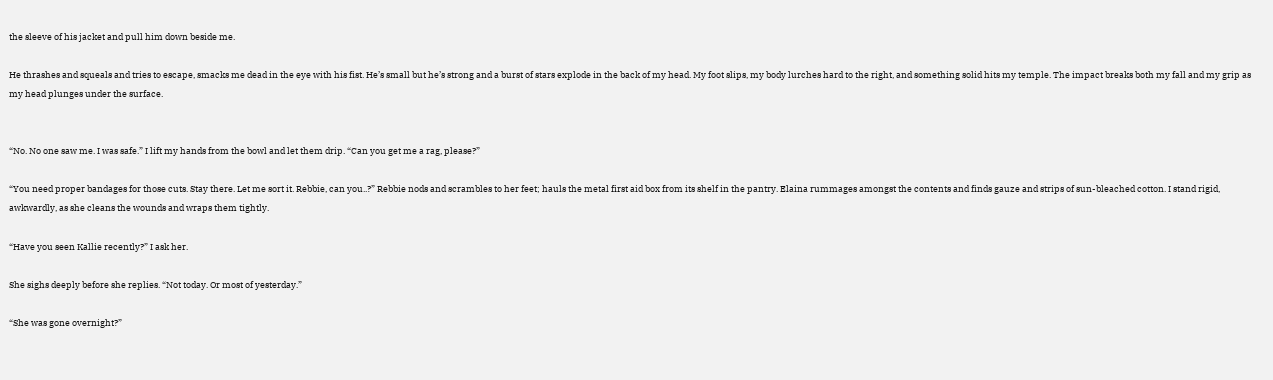the sleeve of his jacket and pull him down beside me.

He thrashes and squeals and tries to escape, smacks me dead in the eye with his fist. He’s small but he’s strong and a burst of stars explode in the back of my head. My foot slips, my body lurches hard to the right, and something solid hits my temple. The impact breaks both my fall and my grip as my head plunges under the surface.


“No. No one saw me. I was safe.” I lift my hands from the bowl and let them drip. “Can you get me a rag, please?”

“You need proper bandages for those cuts. Stay there. Let me sort it. Rebbie, can you..?” Rebbie nods and scrambles to her feet; hauls the metal first aid box from its shelf in the pantry. Elaina rummages amongst the contents and finds gauze and strips of sun-bleached cotton. I stand rigid, awkwardly, as she cleans the wounds and wraps them tightly.

“Have you seen Kallie recently?” I ask her.

She sighs deeply before she replies. “Not today. Or most of yesterday.”

“She was gone overnight?”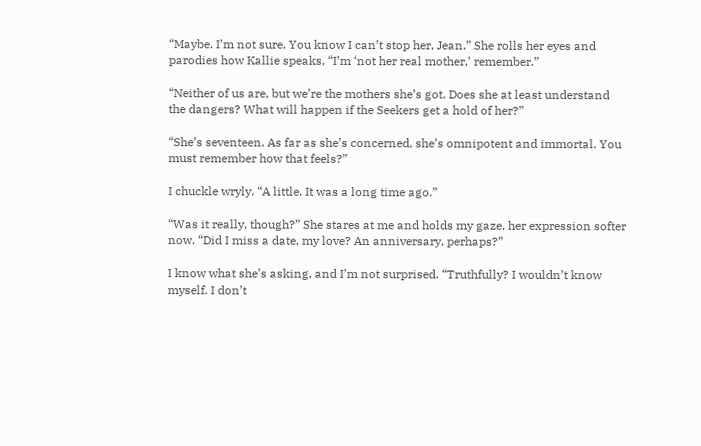“Maybe. I’m not sure. You know I can’t stop her, Jean.” She rolls her eyes and parodies how Kallie speaks, “I’m ‘not her real mother,’ remember.”

“Neither of us are, but we’re the mothers she’s got. Does she at least understand the dangers? What will happen if the Seekers get a hold of her?”

“She’s seventeen. As far as she’s concerned, she’s omnipotent and immortal. You must remember how that feels?”

I chuckle wryly. “A little. It was a long time ago.”

“Was it really, though?” She stares at me and holds my gaze, her expression softer now. “Did I miss a date, my love? An anniversary, perhaps?”

I know what she’s asking, and I’m not surprised. “Truthfully? I wouldn’t know myself. I don’t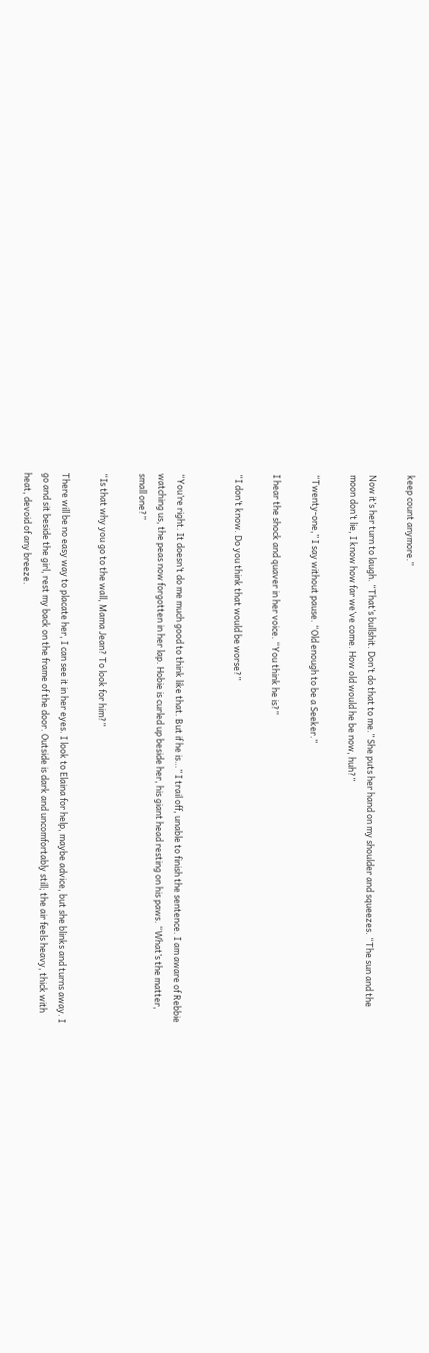keep count anymore.”

Now it’s her turn to laugh. “That’s bullshit. Don’t do that to me.” She puts her hand on my shoulder and squeezes. “The sun and the moon don’t lie, I know how far we’ve come. How old would he be now, huh?”

“Twenty-one,” I say without pause. “Old enough to be a Seeker.”

I hear the shock and quaver in her voice. “You think he is?”

“I don’t know. Do you think that would be worse?”


“You’re right. It doesn’t do me much good to think like that. But if he is…” I trail off, unable to finish the sentence. I am aware of Rebbie watching us, the peas now forgotten in her lap. Hobie is curled up beside her, his giant head resting on his paws. “What’s the matter, small one?”

“Is that why you go to the wall, Mama Jean? To look for him?”

There will be no easy way to placate her, I can see it in her eyes. I look to Elaina for help, maybe advice, but she blinks and turns away. I go and sit beside the girl, rest my back on the frame of the door. Outside is dark and uncomfortably still; the air feels heavy, thick with heat, devoid of any breeze.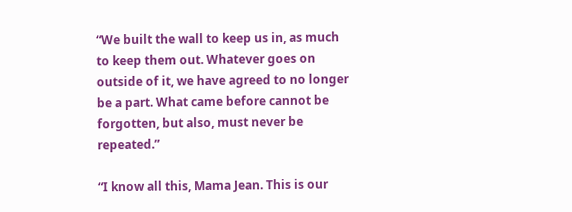“We built the wall to keep us in, as much to keep them out. Whatever goes on outside of it, we have agreed to no longer be a part. What came before cannot be forgotten, but also, must never be repeated.”

“I know all this, Mama Jean. This is our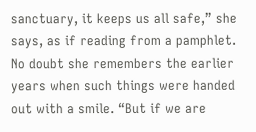sanctuary, it keeps us all safe,” she says, as if reading from a pamphlet. No doubt she remembers the earlier years when such things were handed out with a smile. “But if we are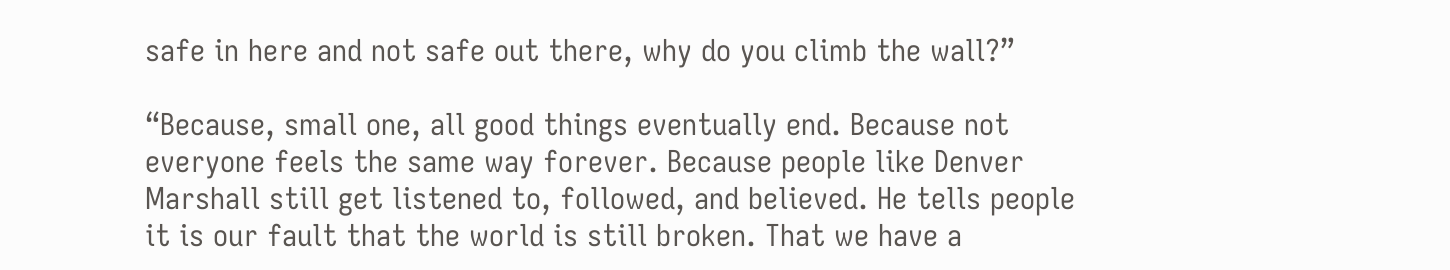safe in here and not safe out there, why do you climb the wall?”

“Because, small one, all good things eventually end. Because not everyone feels the same way forever. Because people like Denver Marshall still get listened to, followed, and believed. He tells people it is our fault that the world is still broken. That we have a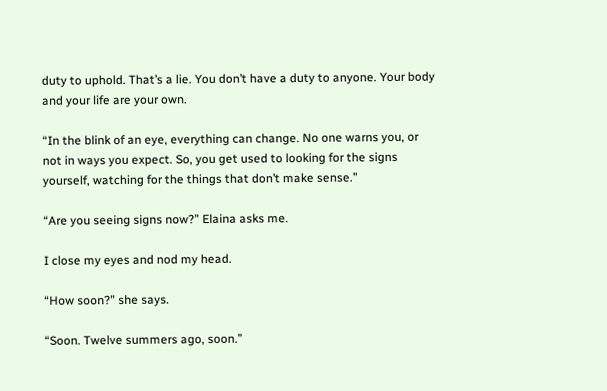duty to uphold. That’s a lie. You don’t have a duty to anyone. Your body and your life are your own.

“In the blink of an eye, everything can change. No one warns you, or not in ways you expect. So, you get used to looking for the signs yourself, watching for the things that don’t make sense.”

“Are you seeing signs now?” Elaina asks me.

I close my eyes and nod my head.

“How soon?” she says.

“Soon. Twelve summers ago, soon.”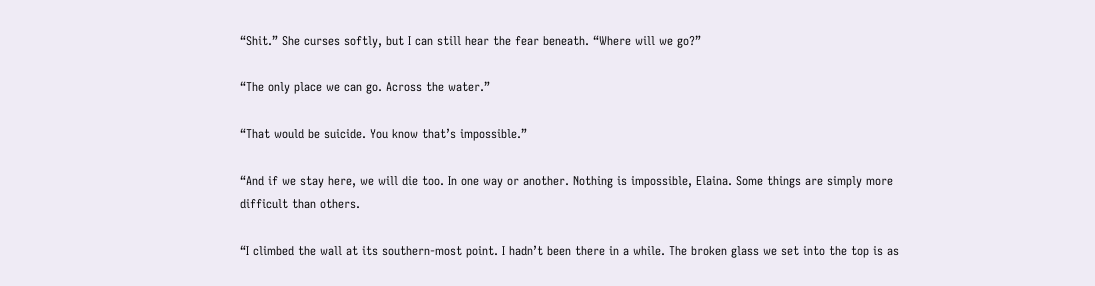“Shit.” She curses softly, but I can still hear the fear beneath. “Where will we go?”

“The only place we can go. Across the water.”

“That would be suicide. You know that’s impossible.”

“And if we stay here, we will die too. In one way or another. Nothing is impossible, Elaina. Some things are simply more difficult than others.

“I climbed the wall at its southern-most point. I hadn’t been there in a while. The broken glass we set into the top is as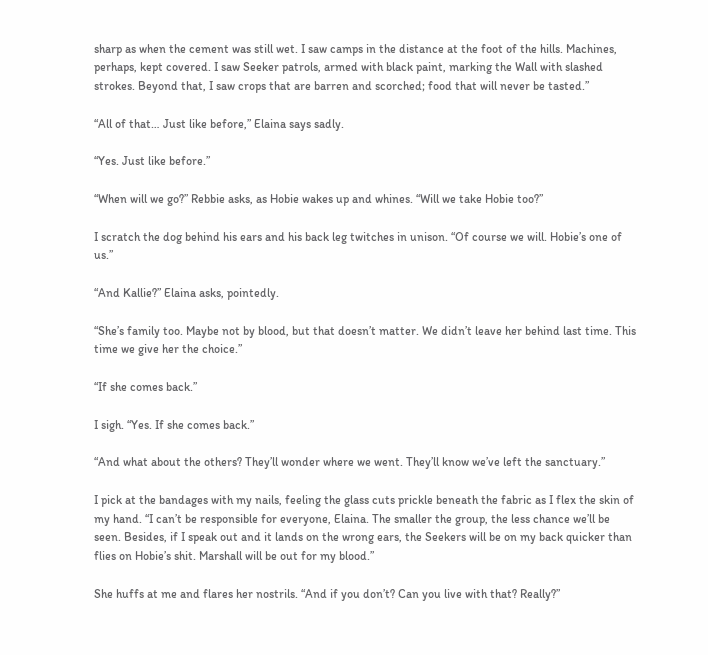sharp as when the cement was still wet. I saw camps in the distance at the foot of the hills. Machines, perhaps, kept covered. I saw Seeker patrols, armed with black paint, marking the Wall with slashed strokes. Beyond that, I saw crops that are barren and scorched; food that will never be tasted.”

“All of that… Just like before,” Elaina says sadly.

“Yes. Just like before.”

“When will we go?” Rebbie asks, as Hobie wakes up and whines. “Will we take Hobie too?”

I scratch the dog behind his ears and his back leg twitches in unison. “Of course we will. Hobie’s one of us.”

“And Kallie?” Elaina asks, pointedly.

“She’s family too. Maybe not by blood, but that doesn’t matter. We didn’t leave her behind last time. This time we give her the choice.”

“If she comes back.”

I sigh. “Yes. If she comes back.”

“And what about the others? They’ll wonder where we went. They’ll know we’ve left the sanctuary.”

I pick at the bandages with my nails, feeling the glass cuts prickle beneath the fabric as I flex the skin of my hand. “I can’t be responsible for everyone, Elaina. The smaller the group, the less chance we’ll be seen. Besides, if I speak out and it lands on the wrong ears, the Seekers will be on my back quicker than flies on Hobie’s shit. Marshall will be out for my blood.”

She huffs at me and flares her nostrils. “And if you don’t? Can you live with that? Really?”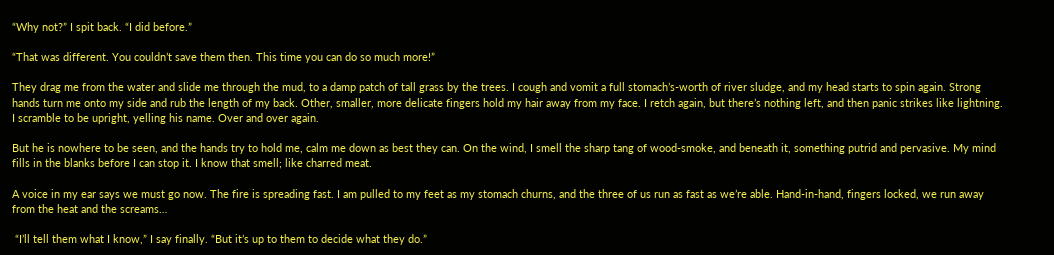“Why not?” I spit back. “I did before.”

“That was different. You couldn’t save them then. This time you can do so much more!”

They drag me from the water and slide me through the mud, to a damp patch of tall grass by the trees. I cough and vomit a full stomach’s-worth of river sludge, and my head starts to spin again. Strong hands turn me onto my side and rub the length of my back. Other, smaller, more delicate fingers hold my hair away from my face. I retch again, but there’s nothing left, and then panic strikes like lightning. I scramble to be upright, yelling his name. Over and over again.

But he is nowhere to be seen, and the hands try to hold me, calm me down as best they can. On the wind, I smell the sharp tang of wood-smoke, and beneath it, something putrid and pervasive. My mind fills in the blanks before I can stop it. I know that smell; like charred meat.

A voice in my ear says we must go now. The fire is spreading fast. I am pulled to my feet as my stomach churns, and the three of us run as fast as we’re able. Hand-in-hand, fingers locked, we run away from the heat and the screams…

 “I’ll tell them what I know,” I say finally. “But it’s up to them to decide what they do.”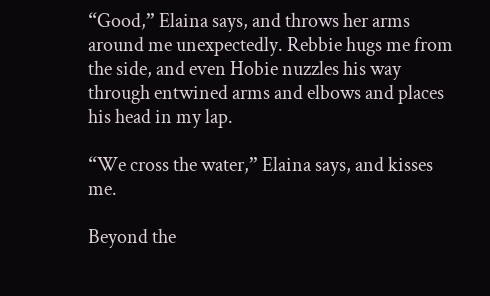“Good,” Elaina says, and throws her arms around me unexpectedly. Rebbie hugs me from the side, and even Hobie nuzzles his way through entwined arms and elbows and places his head in my lap.

“We cross the water,” Elaina says, and kisses me.

Beyond the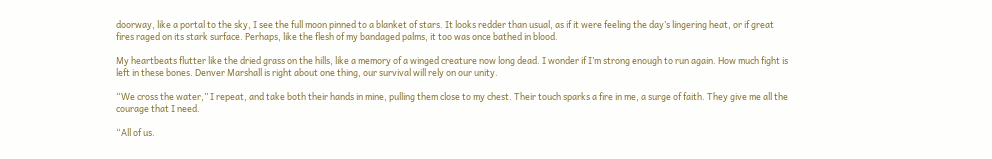doorway, like a portal to the sky, I see the full moon pinned to a blanket of stars. It looks redder than usual, as if it were feeling the day’s lingering heat, or if great fires raged on its stark surface. Perhaps, like the flesh of my bandaged palms, it too was once bathed in blood.

My heartbeats flutter like the dried grass on the hills, like a memory of a winged creature now long dead. I wonder if I’m strong enough to run again. How much fight is left in these bones. Denver Marshall is right about one thing, our survival will rely on our unity.

“We cross the water,” I repeat, and take both their hands in mine, pulling them close to my chest. Their touch sparks a fire in me, a surge of faith. They give me all the courage that I need.

“All of us.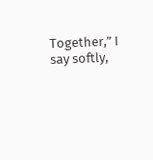Together,” I say softly,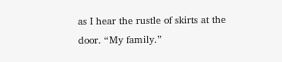as I hear the rustle of skirts at the door. “My family.”